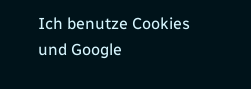Ich benutze Cookies und Google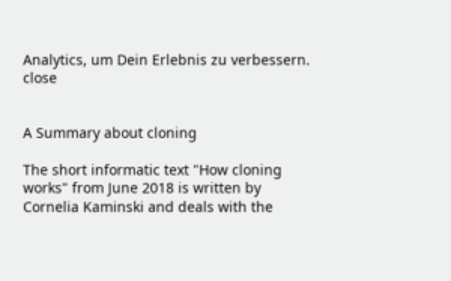Analytics, um Dein Erlebnis zu verbessern. close


A Summary about cloning

The short informatic text "How cloning works" from June 2018 is written by Cornelia Kaminski and deals with the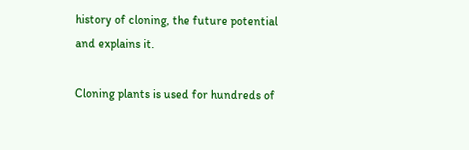history of cloning, the future potential and explains it.

Cloning plants is used for hundreds of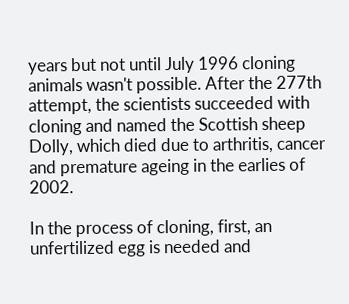years but not until July 1996 cloning animals wasn't possible. After the 277th attempt, the scientists succeeded with cloning and named the Scottish sheep Dolly, which died due to arthritis, cancer and premature ageing in the earlies of 2002.

In the process of cloning, first, an unfertilized egg is needed and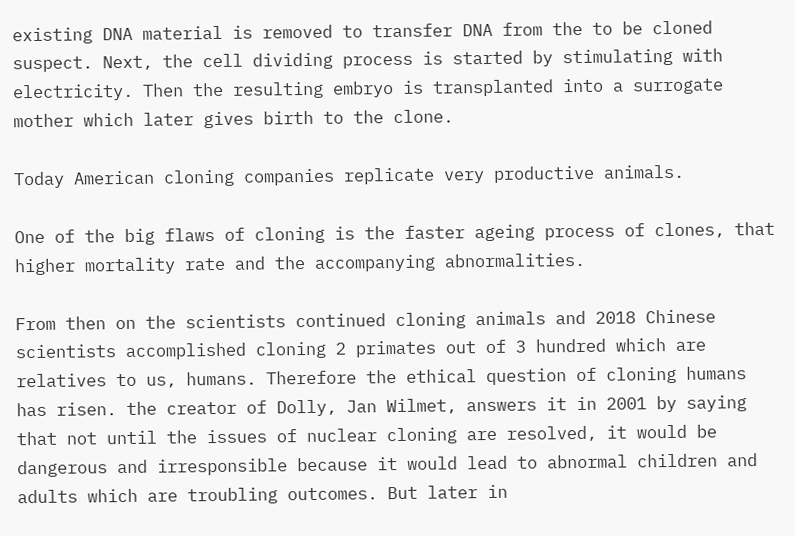existing DNA material is removed to transfer DNA from the to be cloned suspect. Next, the cell dividing process is started by stimulating with electricity. Then the resulting embryo is transplanted into a surrogate mother which later gives birth to the clone.

Today American cloning companies replicate very productive animals.

One of the big flaws of cloning is the faster ageing process of clones, that higher mortality rate and the accompanying abnormalities.

From then on the scientists continued cloning animals and 2018 Chinese scientists accomplished cloning 2 primates out of 3 hundred which are relatives to us, humans. Therefore the ethical question of cloning humans has risen. the creator of Dolly, Jan Wilmet, answers it in 2001 by saying that not until the issues of nuclear cloning are resolved, it would be dangerous and irresponsible because it would lead to abnormal children and adults which are troubling outcomes. But later in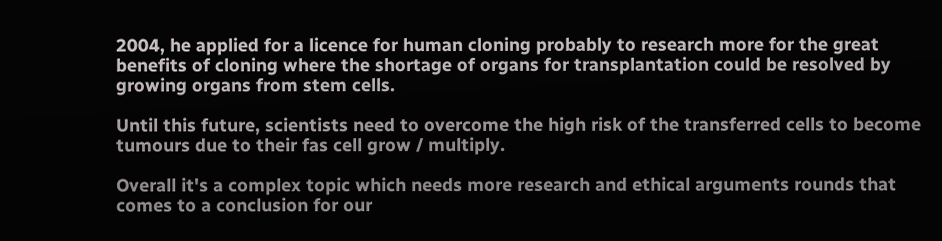2004, he applied for a licence for human cloning probably to research more for the great benefits of cloning where the shortage of organs for transplantation could be resolved by growing organs from stem cells.

Until this future, scientists need to overcome the high risk of the transferred cells to become tumours due to their fas cell grow / multiply.

Overall it's a complex topic which needs more research and ethical arguments rounds that comes to a conclusion for our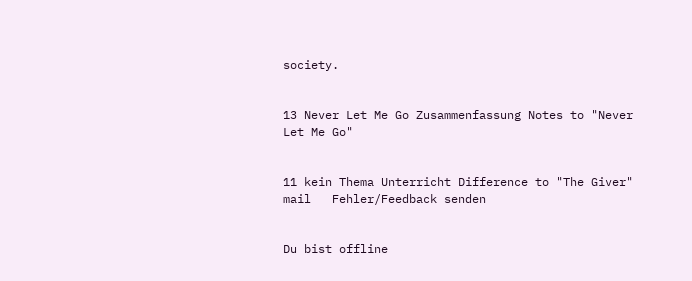society.


13 Never Let Me Go Zusammenfassung Notes to "Never Let Me Go"


11 kein Thema Unterricht Difference to "The Giver"
mail   Fehler/Feedback senden


Du bist offline